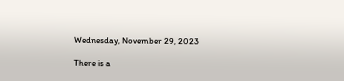Wednesday, November 29, 2023

There is a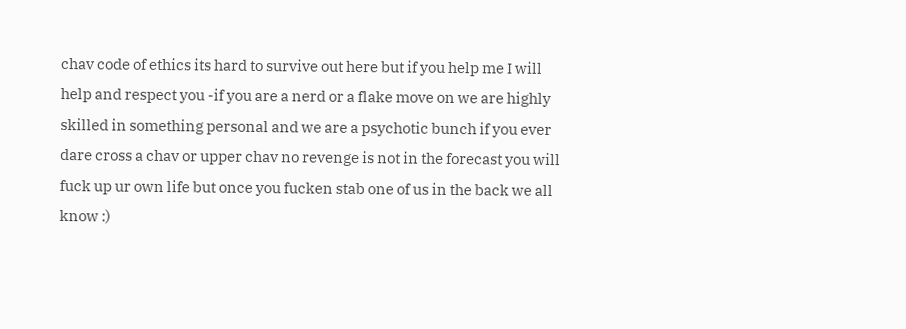chav code of ethics its hard to survive out here but if you help me I will help and respect you -if you are a nerd or a flake move on we are highly skilled in something personal and we are a psychotic bunch if you ever dare cross a chav or upper chav no revenge is not in the forecast you will fuck up ur own life but once you fucken stab one of us in the back we all know :)